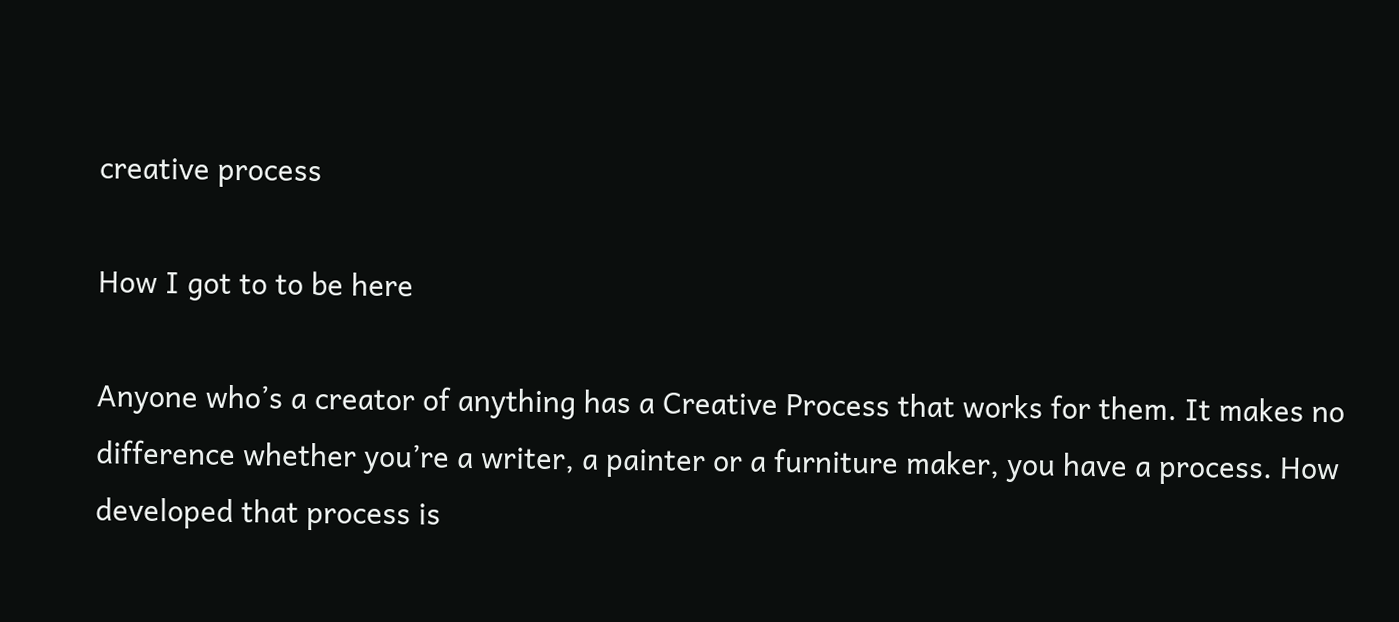creative process

How I got to to be here

Anyone who’s a creator of anything has a Creative Process that works for them. It makes no difference whether you’re a writer, a painter or a furniture maker, you have a process. How developed that process is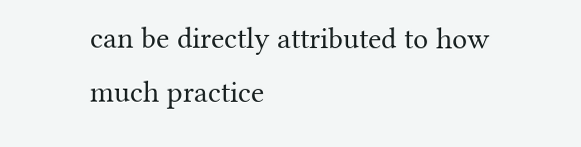can be directly attributed to how much practice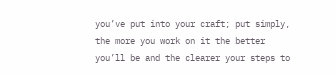you’ve put into your craft; put simply, the more you work on it the better you’ll be and the clearer your steps to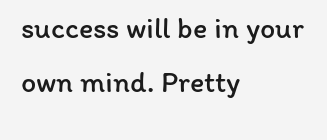success will be in your own mind. Pretty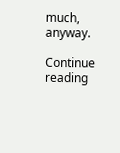much, anyway.

Continue reading